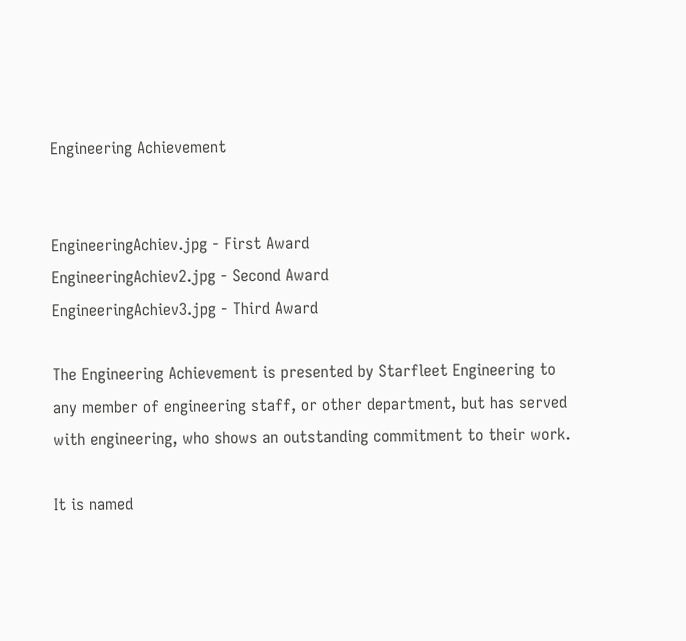Engineering Achievement


EngineeringAchiev.jpg - First Award
EngineeringAchiev2.jpg - Second Award
EngineeringAchiev3.jpg - Third Award

The Engineering Achievement is presented by Starfleet Engineering to any member of engineering staff, or other department, but has served with engineering, who shows an outstanding commitment to their work.

It is named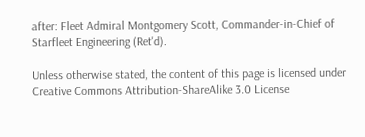after: Fleet Admiral Montgomery Scott, Commander-in-Chief of Starfleet Engineering (Ret'd).

Unless otherwise stated, the content of this page is licensed under Creative Commons Attribution-ShareAlike 3.0 License